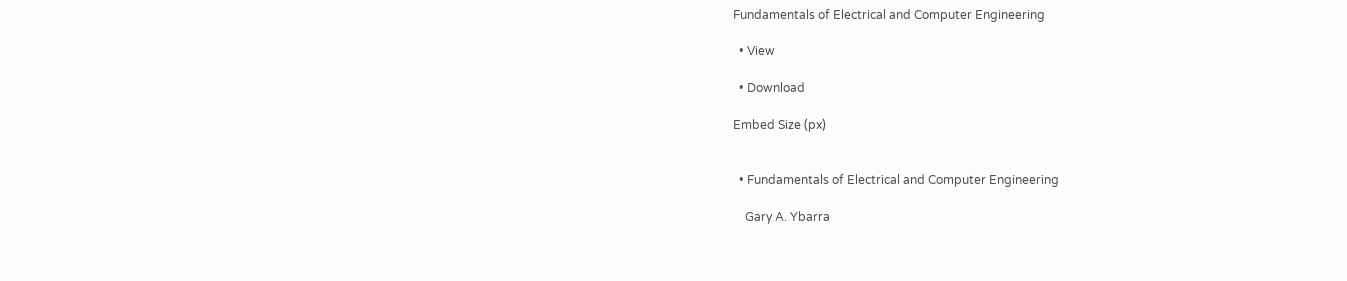Fundamentals of Electrical and Computer Engineering

  • View

  • Download

Embed Size (px)


  • Fundamentals of Electrical and Computer Engineering

    Gary A. Ybarra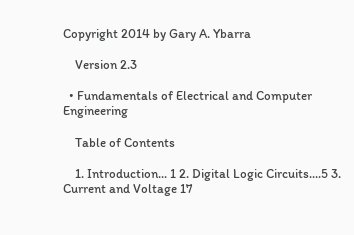Copyright 2014 by Gary A. Ybarra

    Version 2.3

  • Fundamentals of Electrical and Computer Engineering

    Table of Contents

    1. Introduction... 1 2. Digital Logic Circuits....5 3. Current and Voltage 17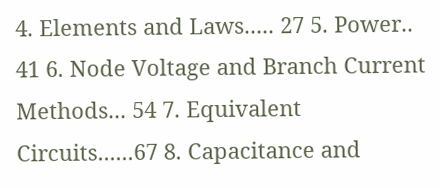4. Elements and Laws..... 27 5. Power.. 41 6. Node Voltage and Branch Current Methods... 54 7. Equivalent Circuits......67 8. Capacitance and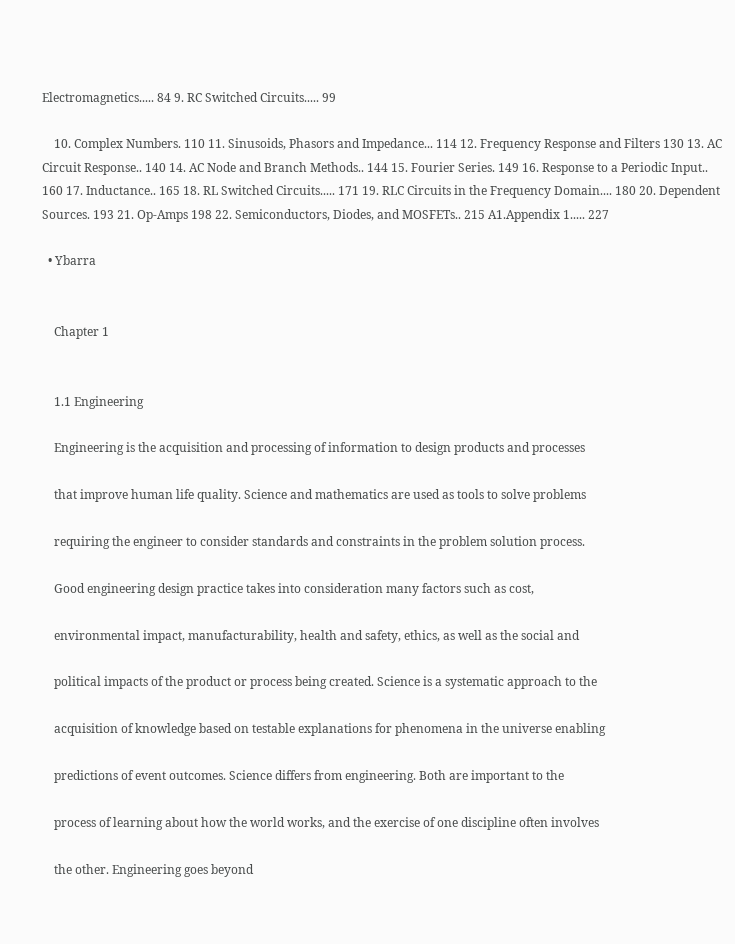Electromagnetics..... 84 9. RC Switched Circuits..... 99

    10. Complex Numbers. 110 11. Sinusoids, Phasors and Impedance... 114 12. Frequency Response and Filters 130 13. AC Circuit Response.. 140 14. AC Node and Branch Methods.. 144 15. Fourier Series. 149 16. Response to a Periodic Input.. 160 17. Inductance.. 165 18. RL Switched Circuits..... 171 19. RLC Circuits in the Frequency Domain.... 180 20. Dependent Sources. 193 21. Op-Amps 198 22. Semiconductors, Diodes, and MOSFETs.. 215 A1.Appendix 1..... 227

  • Ybarra


    Chapter 1


    1.1 Engineering

    Engineering is the acquisition and processing of information to design products and processes

    that improve human life quality. Science and mathematics are used as tools to solve problems

    requiring the engineer to consider standards and constraints in the problem solution process.

    Good engineering design practice takes into consideration many factors such as cost,

    environmental impact, manufacturability, health and safety, ethics, as well as the social and

    political impacts of the product or process being created. Science is a systematic approach to the

    acquisition of knowledge based on testable explanations for phenomena in the universe enabling

    predictions of event outcomes. Science differs from engineering. Both are important to the

    process of learning about how the world works, and the exercise of one discipline often involves

    the other. Engineering goes beyond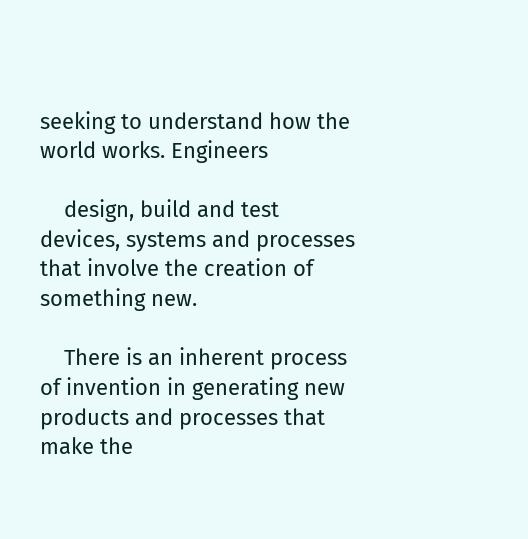seeking to understand how the world works. Engineers

    design, build and test devices, systems and processes that involve the creation of something new.

    There is an inherent process of invention in generating new products and processes that make the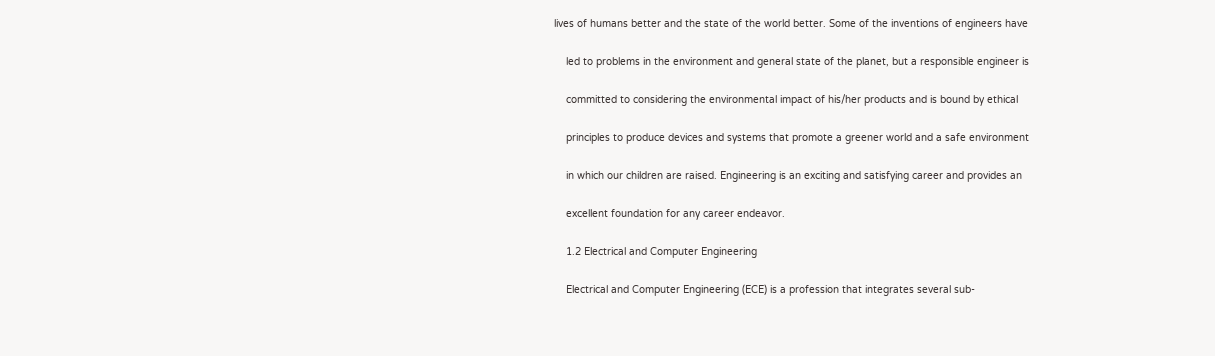lives of humans better and the state of the world better. Some of the inventions of engineers have

    led to problems in the environment and general state of the planet, but a responsible engineer is

    committed to considering the environmental impact of his/her products and is bound by ethical

    principles to produce devices and systems that promote a greener world and a safe environment

    in which our children are raised. Engineering is an exciting and satisfying career and provides an

    excellent foundation for any career endeavor.

    1.2 Electrical and Computer Engineering

    Electrical and Computer Engineering (ECE) is a profession that integrates several sub-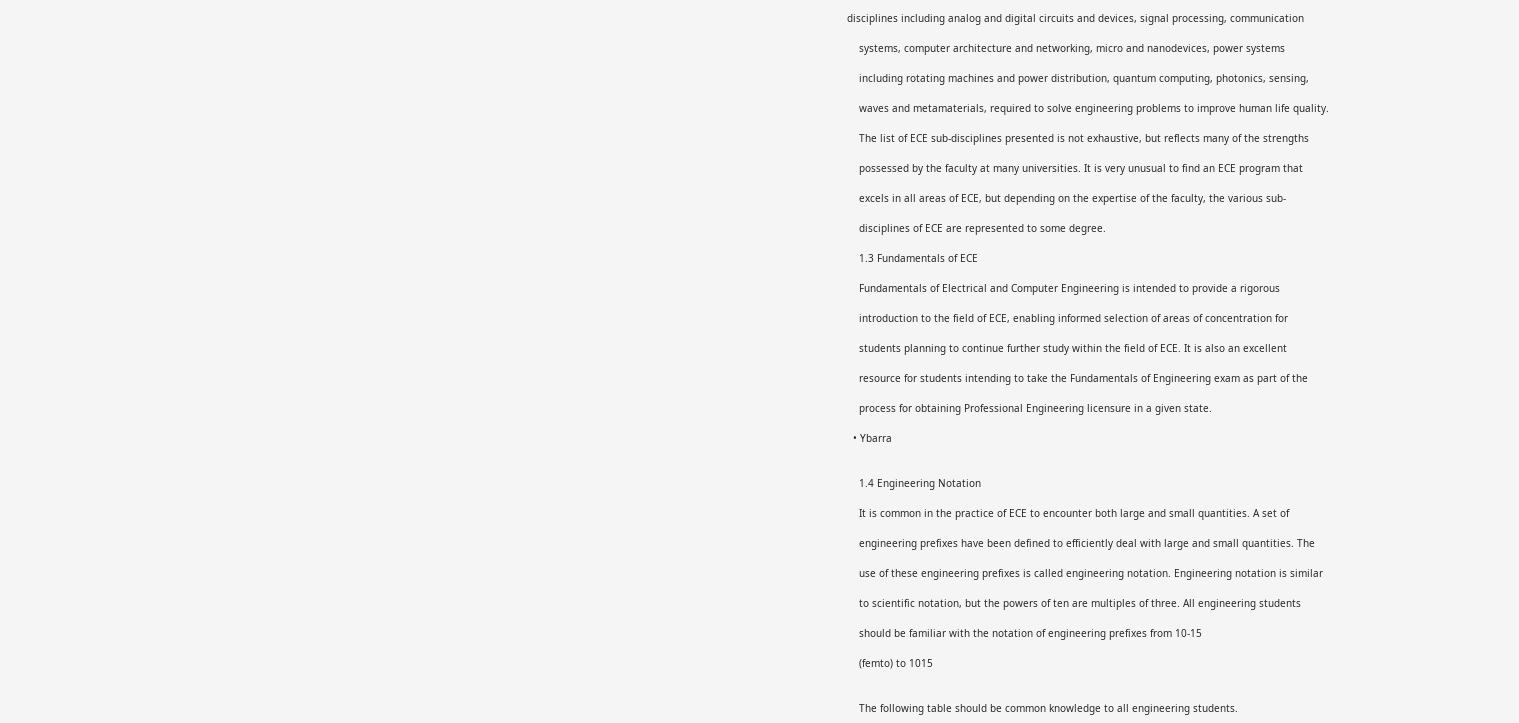disciplines including analog and digital circuits and devices, signal processing, communication

    systems, computer architecture and networking, micro and nanodevices, power systems

    including rotating machines and power distribution, quantum computing, photonics, sensing,

    waves and metamaterials, required to solve engineering problems to improve human life quality.

    The list of ECE sub-disciplines presented is not exhaustive, but reflects many of the strengths

    possessed by the faculty at many universities. It is very unusual to find an ECE program that

    excels in all areas of ECE, but depending on the expertise of the faculty, the various sub-

    disciplines of ECE are represented to some degree.

    1.3 Fundamentals of ECE

    Fundamentals of Electrical and Computer Engineering is intended to provide a rigorous

    introduction to the field of ECE, enabling informed selection of areas of concentration for

    students planning to continue further study within the field of ECE. It is also an excellent

    resource for students intending to take the Fundamentals of Engineering exam as part of the

    process for obtaining Professional Engineering licensure in a given state.

  • Ybarra


    1.4 Engineering Notation

    It is common in the practice of ECE to encounter both large and small quantities. A set of

    engineering prefixes have been defined to efficiently deal with large and small quantities. The

    use of these engineering prefixes is called engineering notation. Engineering notation is similar

    to scientific notation, but the powers of ten are multiples of three. All engineering students

    should be familiar with the notation of engineering prefixes from 10-15

    (femto) to 1015


    The following table should be common knowledge to all engineering students.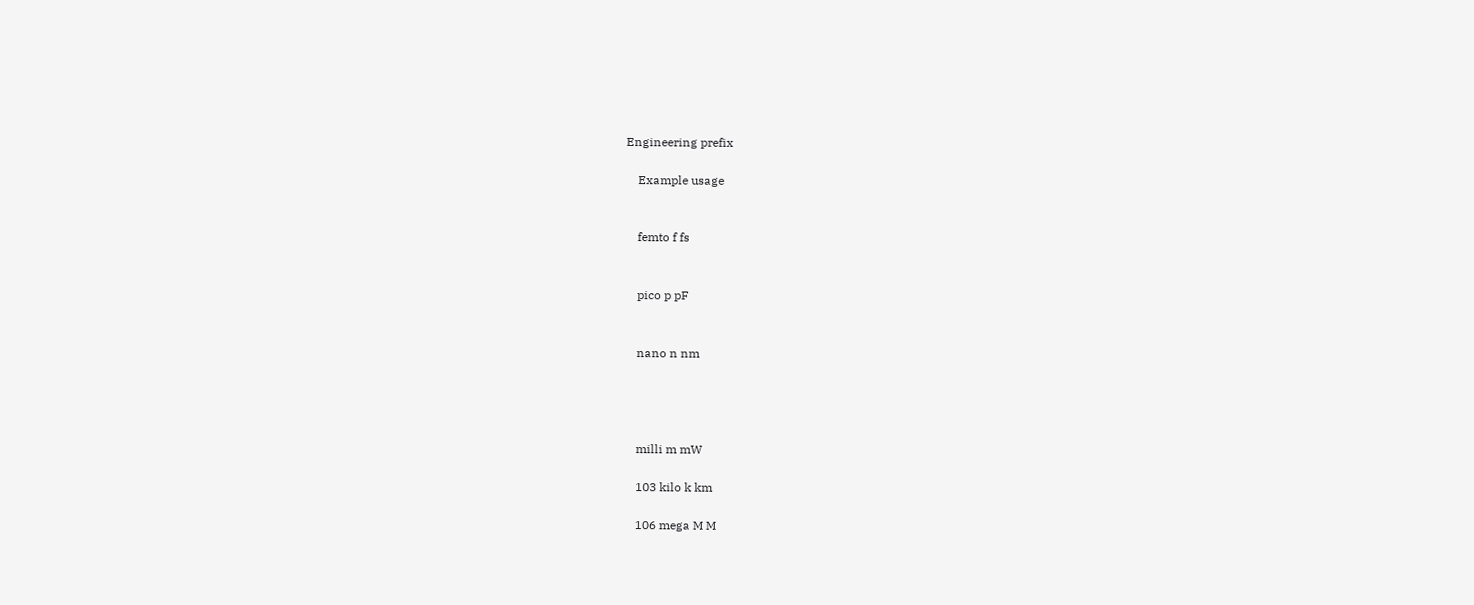Engineering prefix

    Example usage


    femto f fs


    pico p pF


    nano n nm




    milli m mW

    103 kilo k km

    106 mega M M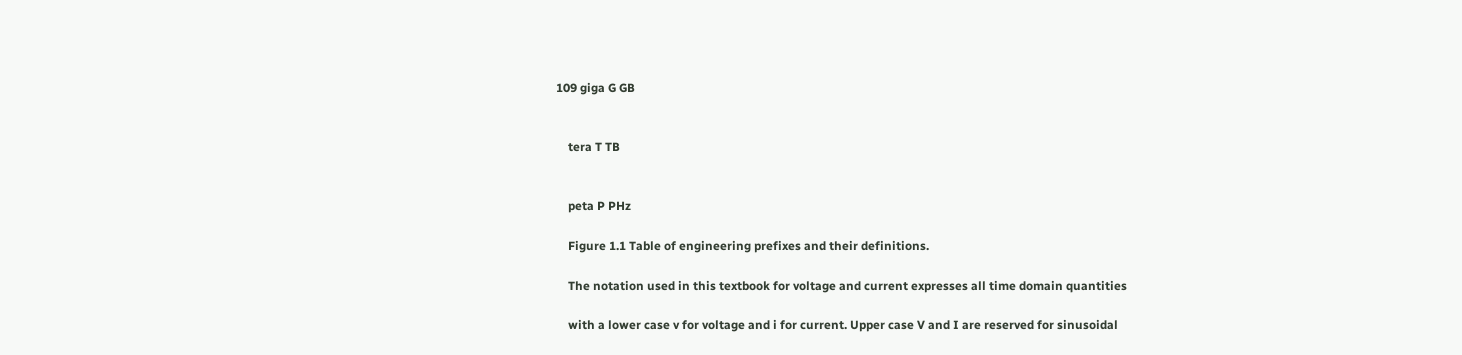109 giga G GB


    tera T TB


    peta P PHz

    Figure 1.1 Table of engineering prefixes and their definitions.

    The notation used in this textbook for voltage and current expresses all time domain quantities

    with a lower case v for voltage and i for current. Upper case V and I are reserved for sinusoidal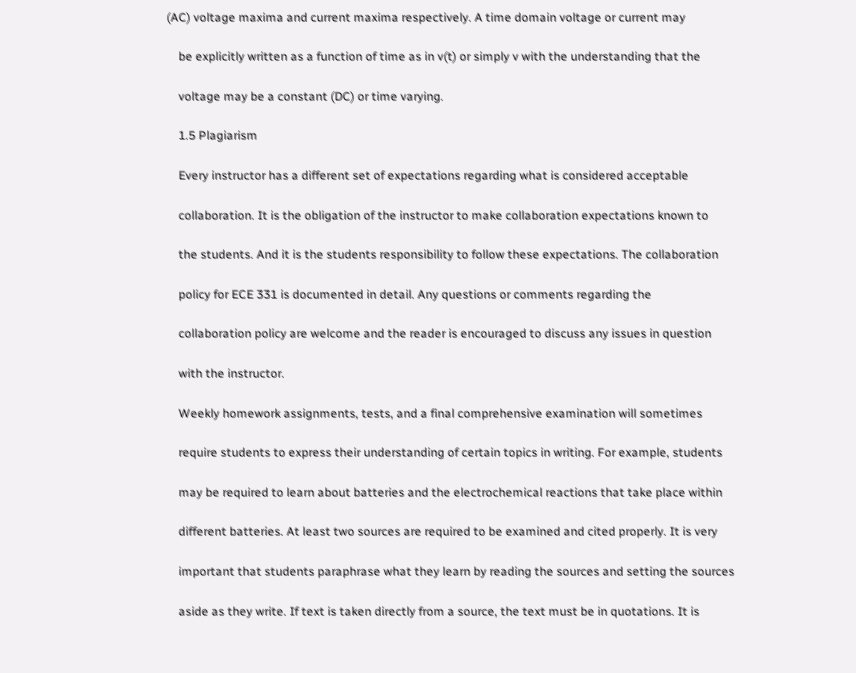(AC) voltage maxima and current maxima respectively. A time domain voltage or current may

    be explicitly written as a function of time as in v(t) or simply v with the understanding that the

    voltage may be a constant (DC) or time varying.

    1.5 Plagiarism

    Every instructor has a different set of expectations regarding what is considered acceptable

    collaboration. It is the obligation of the instructor to make collaboration expectations known to

    the students. And it is the students responsibility to follow these expectations. The collaboration

    policy for ECE 331 is documented in detail. Any questions or comments regarding the

    collaboration policy are welcome and the reader is encouraged to discuss any issues in question

    with the instructor.

    Weekly homework assignments, tests, and a final comprehensive examination will sometimes

    require students to express their understanding of certain topics in writing. For example, students

    may be required to learn about batteries and the electrochemical reactions that take place within

    different batteries. At least two sources are required to be examined and cited properly. It is very

    important that students paraphrase what they learn by reading the sources and setting the sources

    aside as they write. If text is taken directly from a source, the text must be in quotations. It is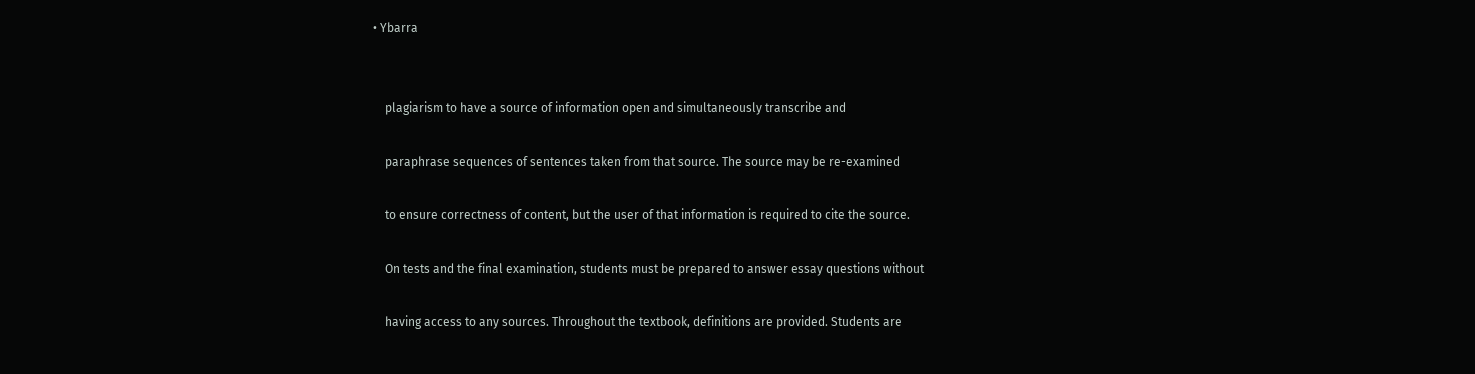• Ybarra


    plagiarism to have a source of information open and simultaneously transcribe and

    paraphrase sequences of sentences taken from that source. The source may be re-examined

    to ensure correctness of content, but the user of that information is required to cite the source.

    On tests and the final examination, students must be prepared to answer essay questions without

    having access to any sources. Throughout the textbook, definitions are provided. Students are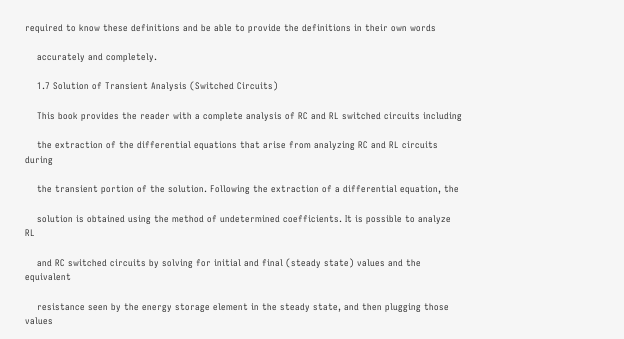required to know these definitions and be able to provide the definitions in their own words

    accurately and completely.

    1.7 Solution of Transient Analysis (Switched Circuits)

    This book provides the reader with a complete analysis of RC and RL switched circuits including

    the extraction of the differential equations that arise from analyzing RC and RL circuits during

    the transient portion of the solution. Following the extraction of a differential equation, the

    solution is obtained using the method of undetermined coefficients. It is possible to analyze RL

    and RC switched circuits by solving for initial and final (steady state) values and the equivalent

    resistance seen by the energy storage element in the steady state, and then plugging those values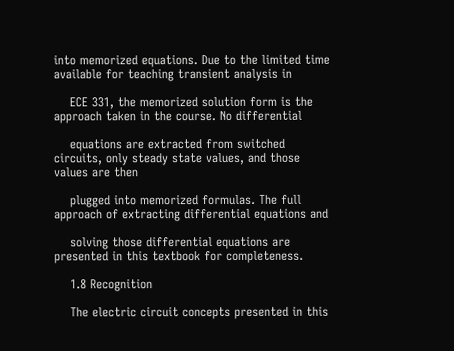into memorized equations. Due to the limited time available for teaching transient analysis in

    ECE 331, the memorized solution form is the approach taken in the course. No differential

    equations are extracted from switched circuits, only steady state values, and those values are then

    plugged into memorized formulas. The full approach of extracting differential equations and

    solving those differential equations are presented in this textbook for completeness.

    1.8 Recognition

    The electric circuit concepts presented in this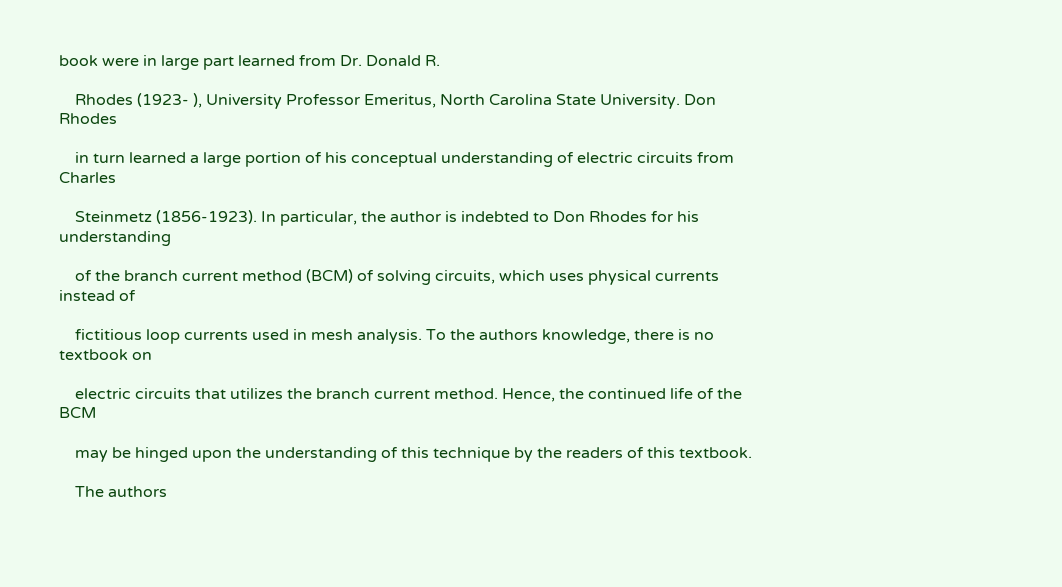book were in large part learned from Dr. Donald R.

    Rhodes (1923- ), University Professor Emeritus, North Carolina State University. Don Rhodes

    in turn learned a large portion of his conceptual understanding of electric circuits from Charles

    Steinmetz (1856-1923). In particular, the author is indebted to Don Rhodes for his understanding

    of the branch current method (BCM) of solving circuits, which uses physical currents instead of

    fictitious loop currents used in mesh analysis. To the authors knowledge, there is no textbook on

    electric circuits that utilizes the branch current method. Hence, the continued life of the BCM

    may be hinged upon the understanding of this technique by the readers of this textbook.

    The authors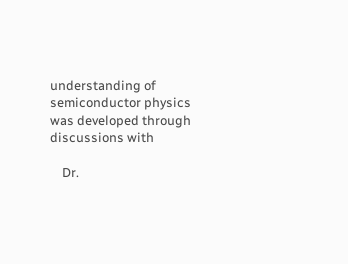understanding of semiconductor physics was developed through discussions with

    Dr.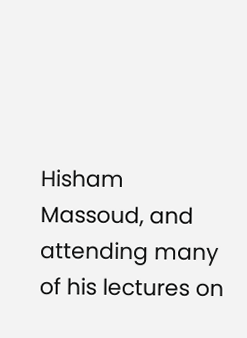Hisham Massoud, and attending many of his lectures on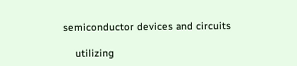semiconductor devices and circuits

    utilizing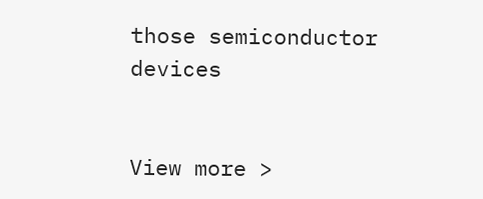those semiconductor devices


View more >